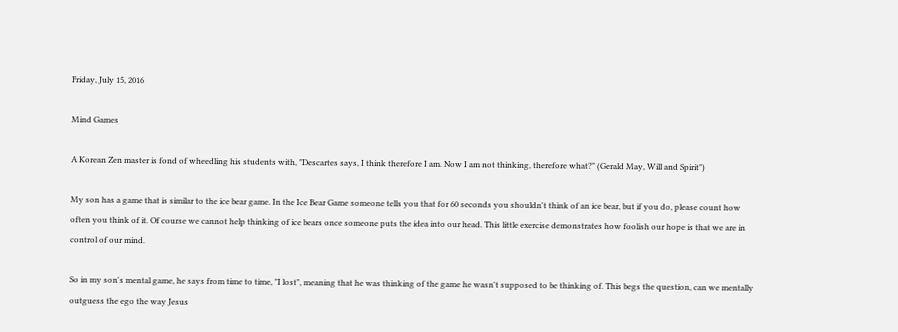Friday, July 15, 2016

Mind Games

A Korean Zen master is fond of wheedling his students with, "Descartes says, I think therefore I am. Now I am not thinking, therefore what?" (Gerald May, Will and Spirit")

My son has a game that is similar to the ice bear game. In the Ice Bear Game someone tells you that for 60 seconds you shouldn't think of an ice bear, but if you do, please count how often you think of it. Of course we cannot help thinking of ice bears once someone puts the idea into our head. This little exercise demonstrates how foolish our hope is that we are in control of our mind.

So in my son's mental game, he says from time to time, "I lost", meaning that he was thinking of the game he wasn't supposed to be thinking of. This begs the question, can we mentally outguess the ego the way Jesus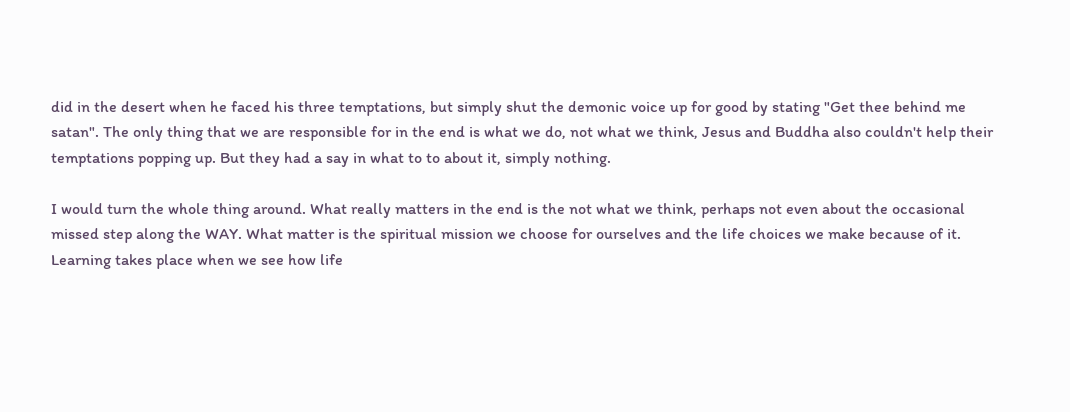did in the desert when he faced his three temptations, but simply shut the demonic voice up for good by stating "Get thee behind me satan". The only thing that we are responsible for in the end is what we do, not what we think, Jesus and Buddha also couldn't help their temptations popping up. But they had a say in what to to about it, simply nothing.

I would turn the whole thing around. What really matters in the end is the not what we think, perhaps not even about the occasional missed step along the WAY. What matter is the spiritual mission we choose for ourselves and the life choices we make because of it. Learning takes place when we see how life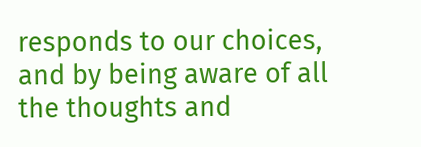responds to our choices, and by being aware of all the thoughts and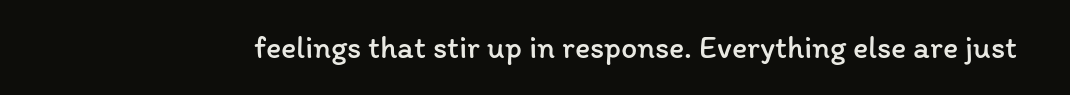feelings that stir up in response. Everything else are just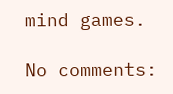mind games.

No comments: